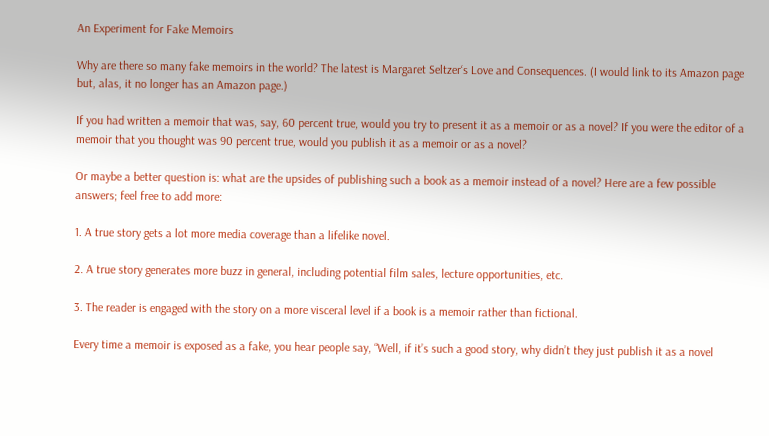An Experiment for Fake Memoirs

Why are there so many fake memoirs in the world? The latest is Margaret Seltzer‘s Love and Consequences. (I would link to its Amazon page but, alas, it no longer has an Amazon page.)

If you had written a memoir that was, say, 60 percent true, would you try to present it as a memoir or as a novel? If you were the editor of a memoir that you thought was 90 percent true, would you publish it as a memoir or as a novel?

Or maybe a better question is: what are the upsides of publishing such a book as a memoir instead of a novel? Here are a few possible answers; feel free to add more:

1. A true story gets a lot more media coverage than a lifelike novel.

2. A true story generates more buzz in general, including potential film sales, lecture opportunities, etc.

3. The reader is engaged with the story on a more visceral level if a book is a memoir rather than fictional.

Every time a memoir is exposed as a fake, you hear people say, “Well, if it’s such a good story, why didn’t they just publish it as a novel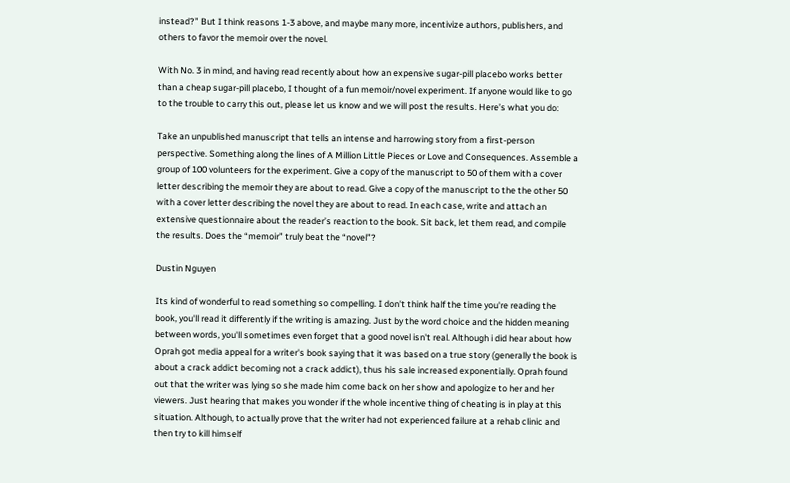instead?” But I think reasons 1-3 above, and maybe many more, incentivize authors, publishers, and others to favor the memoir over the novel.

With No. 3 in mind, and having read recently about how an expensive sugar-pill placebo works better than a cheap sugar-pill placebo, I thought of a fun memoir/novel experiment. If anyone would like to go to the trouble to carry this out, please let us know and we will post the results. Here’s what you do:

Take an unpublished manuscript that tells an intense and harrowing story from a first-person perspective. Something along the lines of A Million Little Pieces or Love and Consequences. Assemble a group of 100 volunteers for the experiment. Give a copy of the manuscript to 50 of them with a cover letter describing the memoir they are about to read. Give a copy of the manuscript to the the other 50 with a cover letter describing the novel they are about to read. In each case, write and attach an extensive questionnaire about the reader’s reaction to the book. Sit back, let them read, and compile the results. Does the “memoir” truly beat the “novel”?

Dustin Nguyen

Its kind of wonderful to read something so compelling. I don't think half the time you're reading the book, you'll read it differently if the writing is amazing. Just by the word choice and the hidden meaning between words, you'll sometimes even forget that a good novel isn't real. Although i did hear about how Oprah got media appeal for a writer's book saying that it was based on a true story (generally the book is about a crack addict becoming not a crack addict), thus his sale increased exponentially. Oprah found out that the writer was lying so she made him come back on her show and apologize to her and her viewers. Just hearing that makes you wonder if the whole incentive thing of cheating is in play at this situation. Although, to actually prove that the writer had not experienced failure at a rehab clinic and then try to kill himself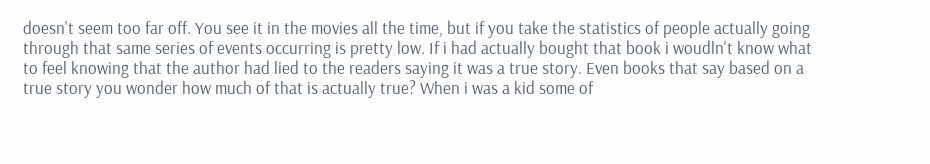doesn't seem too far off. You see it in the movies all the time, but if you take the statistics of people actually going through that same series of events occurring is pretty low. If i had actually bought that book i woudln't know what to feel knowing that the author had lied to the readers saying it was a true story. Even books that say based on a true story you wonder how much of that is actually true? When i was a kid some of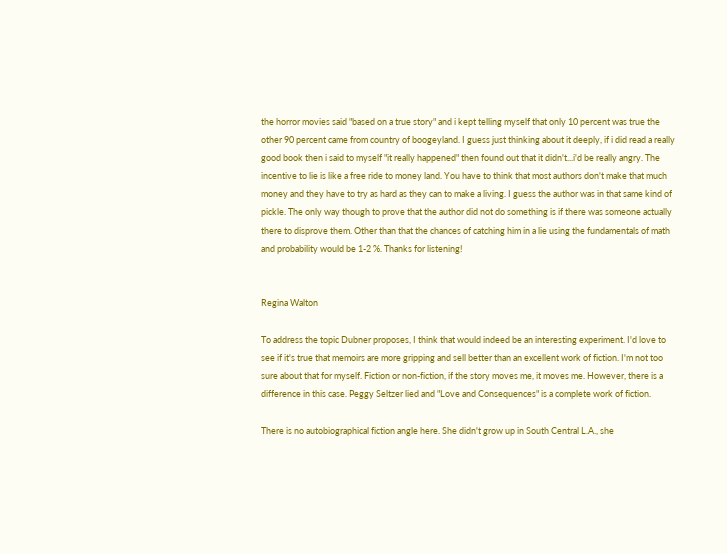the horror movies said "based on a true story" and i kept telling myself that only 10 percent was true the other 90 percent came from country of boogeyland. I guess just thinking about it deeply, if i did read a really good book then i said to myself "it really happened" then found out that it didn't...i'd be really angry. The incentive to lie is like a free ride to money land. You have to think that most authors don't make that much money and they have to try as hard as they can to make a living. I guess the author was in that same kind of pickle. The only way though to prove that the author did not do something is if there was someone actually there to disprove them. Other than that the chances of catching him in a lie using the fundamentals of math and probability would be 1-2 %. Thanks for listening!


Regina Walton

To address the topic Dubner proposes, I think that would indeed be an interesting experiment. I'd love to see if it's true that memoirs are more gripping and sell better than an excellent work of fiction. I'm not too sure about that for myself. Fiction or non-fiction, if the story moves me, it moves me. However, there is a difference in this case. Peggy Seltzer lied and "Love and Consequences" is a complete work of fiction.

There is no autobiographical fiction angle here. She didn't grow up in South Central L.A., she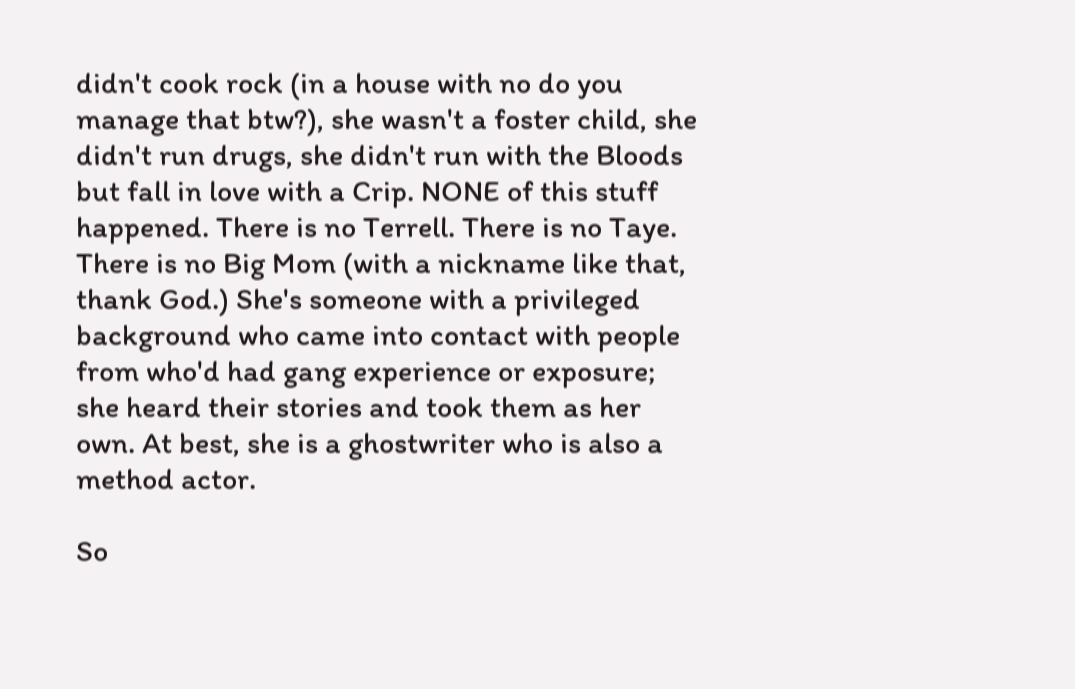didn't cook rock (in a house with no do you manage that btw?), she wasn't a foster child, she didn't run drugs, she didn't run with the Bloods but fall in love with a Crip. NONE of this stuff happened. There is no Terrell. There is no Taye. There is no Big Mom (with a nickname like that, thank God.) She's someone with a privileged background who came into contact with people from who'd had gang experience or exposure; she heard their stories and took them as her own. At best, she is a ghostwriter who is also a method actor.

So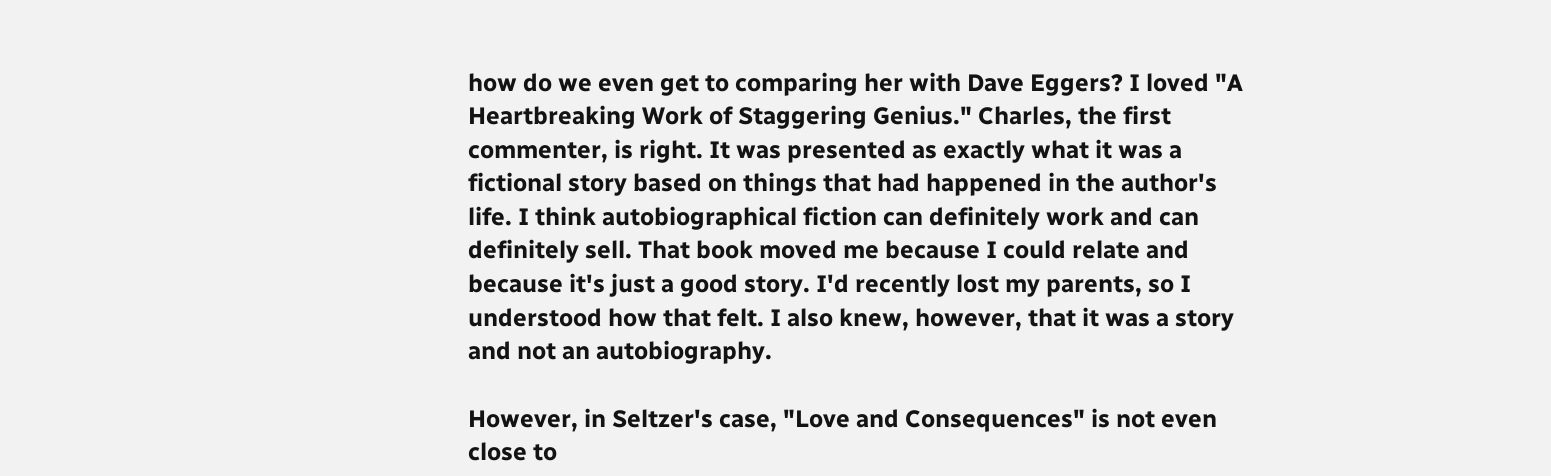how do we even get to comparing her with Dave Eggers? I loved "A Heartbreaking Work of Staggering Genius." Charles, the first commenter, is right. It was presented as exactly what it was a fictional story based on things that had happened in the author's life. I think autobiographical fiction can definitely work and can definitely sell. That book moved me because I could relate and because it's just a good story. I'd recently lost my parents, so I understood how that felt. I also knew, however, that it was a story and not an autobiography.

However, in Seltzer's case, "Love and Consequences" is not even close to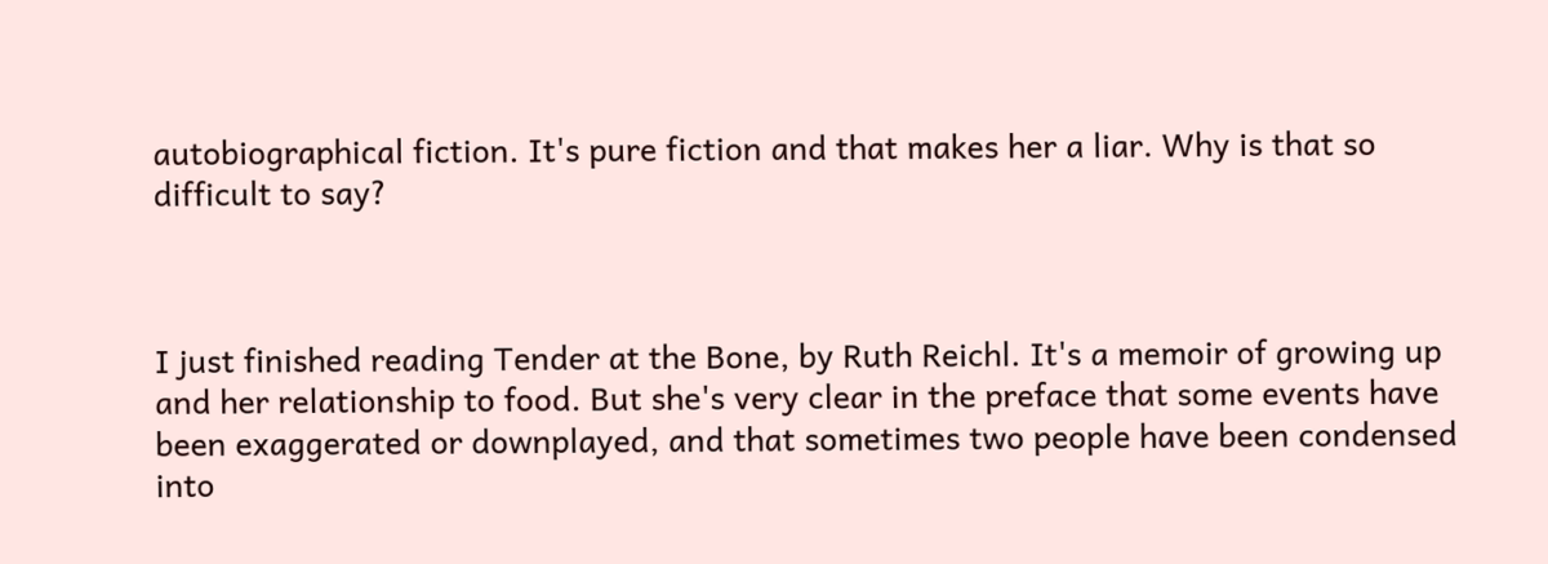autobiographical fiction. It's pure fiction and that makes her a liar. Why is that so difficult to say?



I just finished reading Tender at the Bone, by Ruth Reichl. It's a memoir of growing up and her relationship to food. But she's very clear in the preface that some events have been exaggerated or downplayed, and that sometimes two people have been condensed into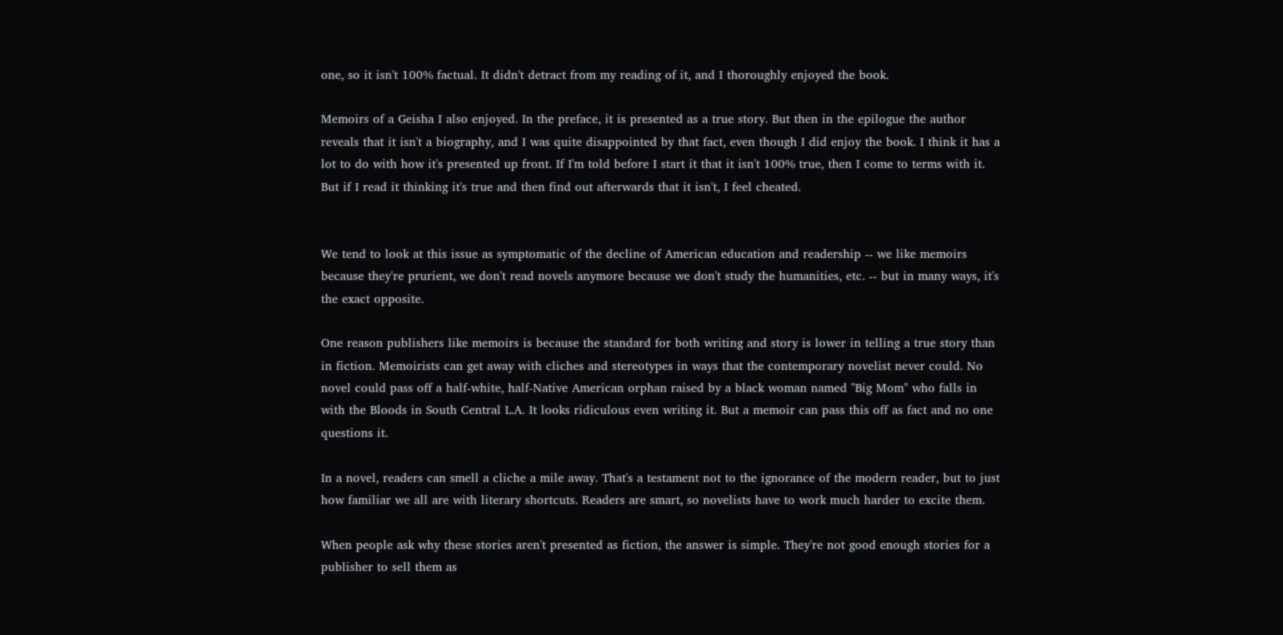one, so it isn't 100% factual. It didn't detract from my reading of it, and I thoroughly enjoyed the book.

Memoirs of a Geisha I also enjoyed. In the preface, it is presented as a true story. But then in the epilogue the author reveals that it isn't a biography, and I was quite disappointed by that fact, even though I did enjoy the book. I think it has a lot to do with how it's presented up front. If I'm told before I start it that it isn't 100% true, then I come to terms with it. But if I read it thinking it's true and then find out afterwards that it isn't, I feel cheated.


We tend to look at this issue as symptomatic of the decline of American education and readership -- we like memoirs because they're prurient, we don't read novels anymore because we don't study the humanities, etc. -- but in many ways, it's the exact opposite.

One reason publishers like memoirs is because the standard for both writing and story is lower in telling a true story than in fiction. Memoirists can get away with cliches and stereotypes in ways that the contemporary novelist never could. No novel could pass off a half-white, half-Native American orphan raised by a black woman named "Big Mom" who falls in with the Bloods in South Central L.A. It looks ridiculous even writing it. But a memoir can pass this off as fact and no one questions it.

In a novel, readers can smell a cliche a mile away. That's a testament not to the ignorance of the modern reader, but to just how familiar we all are with literary shortcuts. Readers are smart, so novelists have to work much harder to excite them.

When people ask why these stories aren't presented as fiction, the answer is simple. They're not good enough stories for a publisher to sell them as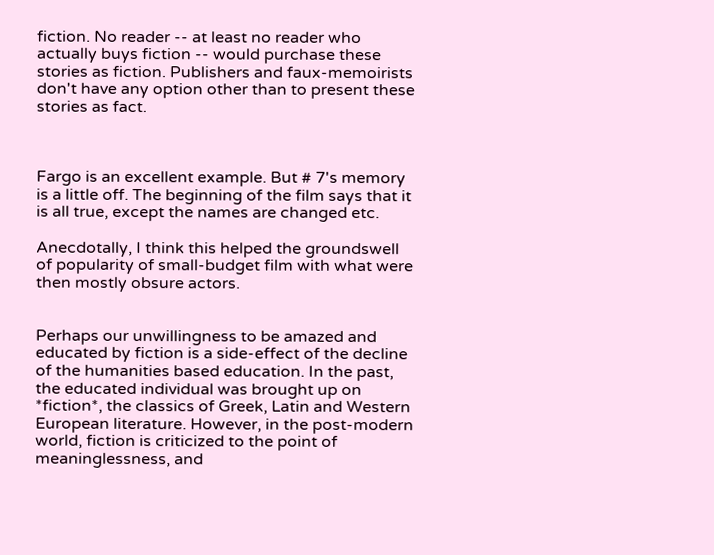fiction. No reader -- at least no reader who actually buys fiction -- would purchase these stories as fiction. Publishers and faux-memoirists don't have any option other than to present these stories as fact.



Fargo is an excellent example. But # 7's memory is a little off. The beginning of the film says that it is all true, except the names are changed etc.

Anecdotally, I think this helped the groundswell of popularity of small-budget film with what were then mostly obsure actors.


Perhaps our unwillingness to be amazed and educated by fiction is a side-effect of the decline of the humanities based education. In the past, the educated individual was brought up on *fiction*, the classics of Greek, Latin and Western European literature. However, in the post-modern world, fiction is criticized to the point of meaninglessness, and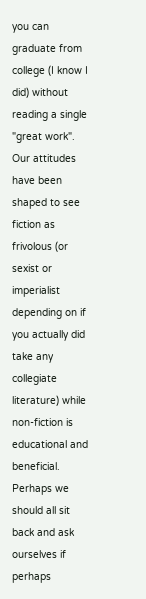you can graduate from college (I know I did) without reading a single "great work". Our attitudes have been shaped to see fiction as frivolous (or sexist or imperialist depending on if you actually did take any collegiate literature) while non-fiction is educational and beneficial.
Perhaps we should all sit back and ask ourselves if perhaps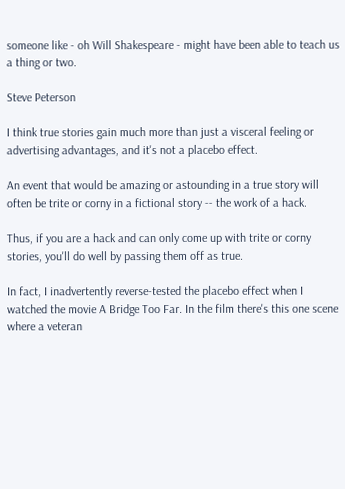someone like - oh Will Shakespeare - might have been able to teach us a thing or two.

Steve Peterson

I think true stories gain much more than just a visceral feeling or advertising advantages, and it's not a placebo effect.

An event that would be amazing or astounding in a true story will often be trite or corny in a fictional story -- the work of a hack.

Thus, if you are a hack and can only come up with trite or corny stories, you'll do well by passing them off as true.

In fact, I inadvertently reverse-tested the placebo effect when I watched the movie A Bridge Too Far. In the film there's this one scene where a veteran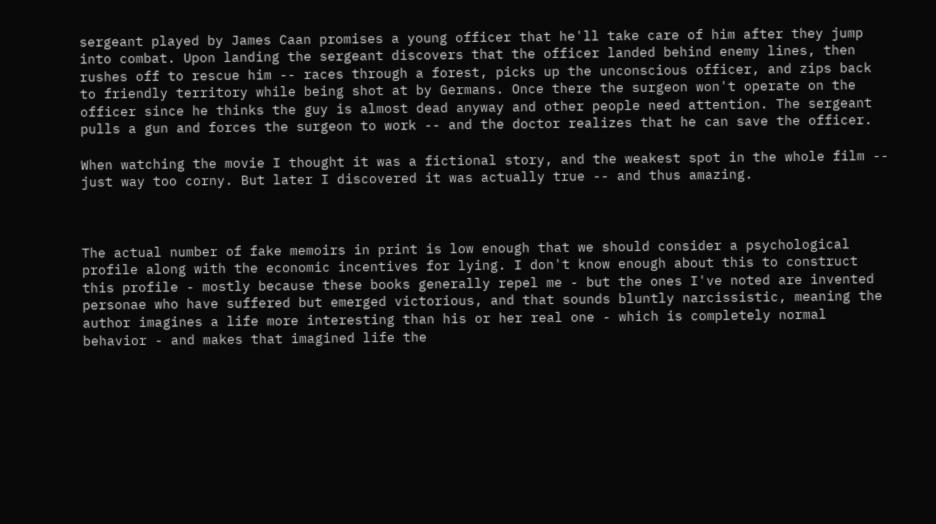sergeant played by James Caan promises a young officer that he'll take care of him after they jump into combat. Upon landing the sergeant discovers that the officer landed behind enemy lines, then rushes off to rescue him -- races through a forest, picks up the unconscious officer, and zips back to friendly territory while being shot at by Germans. Once there the surgeon won't operate on the officer since he thinks the guy is almost dead anyway and other people need attention. The sergeant pulls a gun and forces the surgeon to work -- and the doctor realizes that he can save the officer.

When watching the movie I thought it was a fictional story, and the weakest spot in the whole film -- just way too corny. But later I discovered it was actually true -- and thus amazing.



The actual number of fake memoirs in print is low enough that we should consider a psychological profile along with the economic incentives for lying. I don't know enough about this to construct this profile - mostly because these books generally repel me - but the ones I've noted are invented personae who have suffered but emerged victorious, and that sounds bluntly narcissistic, meaning the author imagines a life more interesting than his or her real one - which is completely normal behavior - and makes that imagined life the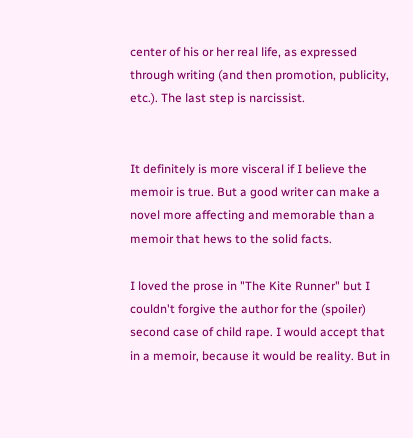center of his or her real life, as expressed through writing (and then promotion, publicity, etc.). The last step is narcissist.


It definitely is more visceral if I believe the memoir is true. But a good writer can make a novel more affecting and memorable than a memoir that hews to the solid facts.

I loved the prose in "The Kite Runner" but I couldn't forgive the author for the (spoiler) second case of child rape. I would accept that in a memoir, because it would be reality. But in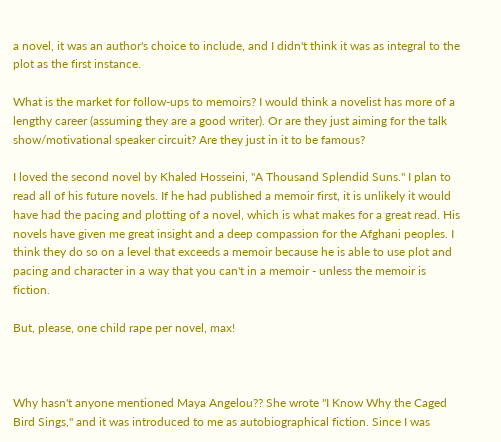a novel, it was an author's choice to include, and I didn't think it was as integral to the plot as the first instance.

What is the market for follow-ups to memoirs? I would think a novelist has more of a lengthy career (assuming they are a good writer). Or are they just aiming for the talk show/motivational speaker circuit? Are they just in it to be famous?

I loved the second novel by Khaled Hosseini, "A Thousand Splendid Suns." I plan to read all of his future novels. If he had published a memoir first, it is unlikely it would have had the pacing and plotting of a novel, which is what makes for a great read. His novels have given me great insight and a deep compassion for the Afghani peoples. I think they do so on a level that exceeds a memoir because he is able to use plot and pacing and character in a way that you can't in a memoir - unless the memoir is fiction.

But, please, one child rape per novel, max!



Why hasn't anyone mentioned Maya Angelou?? She wrote "I Know Why the Caged Bird Sings," and it was introduced to me as autobiographical fiction. Since I was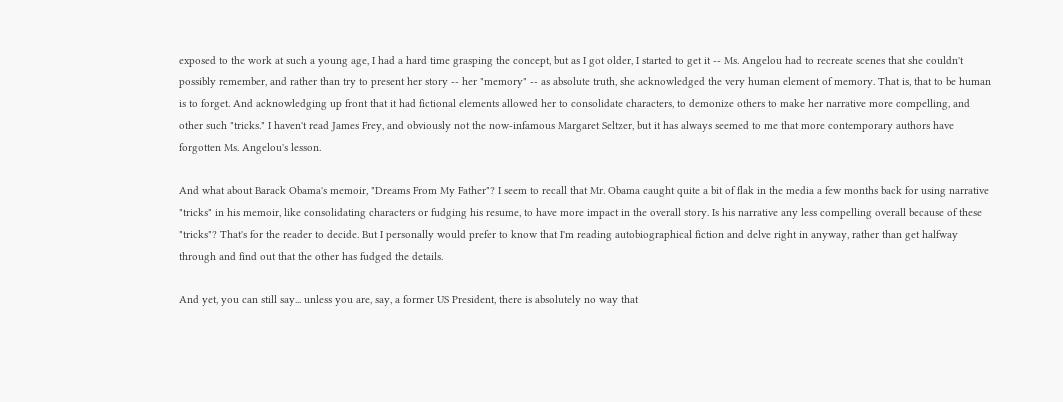exposed to the work at such a young age, I had a hard time grasping the concept, but as I got older, I started to get it -- Ms. Angelou had to recreate scenes that she couldn't possibly remember, and rather than try to present her story -- her "memory" -- as absolute truth, she acknowledged the very human element of memory. That is, that to be human is to forget. And acknowledging up front that it had fictional elements allowed her to consolidate characters, to demonize others to make her narrative more compelling, and other such "tricks." I haven't read James Frey, and obviously not the now-infamous Margaret Seltzer, but it has always seemed to me that more contemporary authors have forgotten Ms. Angelou's lesson.

And what about Barack Obama's memoir, "Dreams From My Father"? I seem to recall that Mr. Obama caught quite a bit of flak in the media a few months back for using narrative "tricks" in his memoir, like consolidating characters or fudging his resume, to have more impact in the overall story. Is his narrative any less compelling overall because of these "tricks"? That's for the reader to decide. But I personally would prefer to know that I'm reading autobiographical fiction and delve right in anyway, rather than get halfway through and find out that the other has fudged the details.

And yet, you can still say... unless you are, say, a former US President, there is absolutely no way that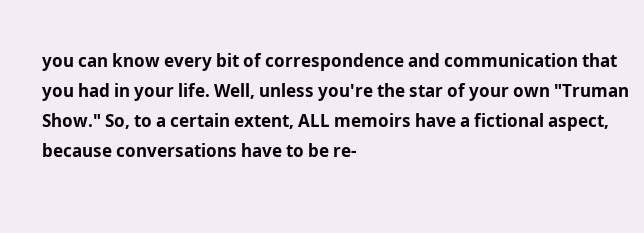you can know every bit of correspondence and communication that you had in your life. Well, unless you're the star of your own "Truman Show." So, to a certain extent, ALL memoirs have a fictional aspect, because conversations have to be re-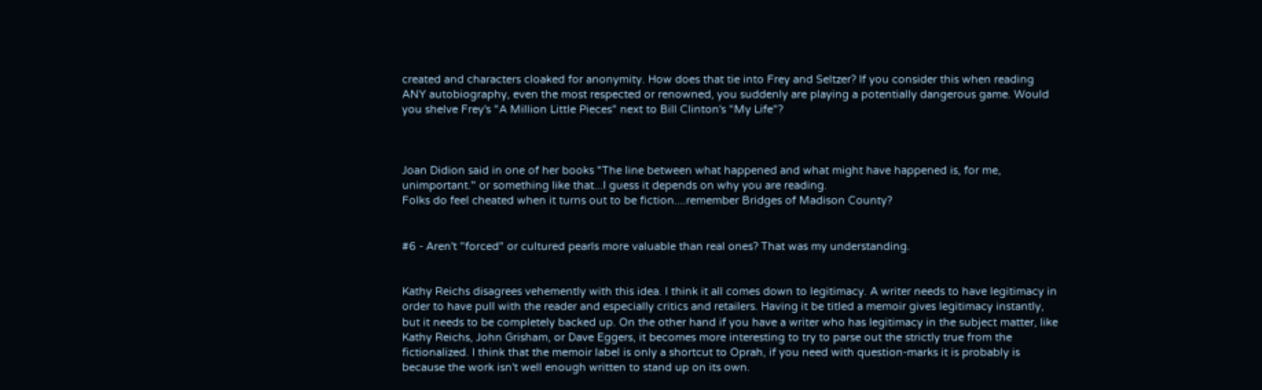created and characters cloaked for anonymity. How does that tie into Frey and Seltzer? If you consider this when reading ANY autobiography, even the most respected or renowned, you suddenly are playing a potentially dangerous game. Would you shelve Frey's "A Million Little Pieces" next to Bill Clinton's "My Life"?



Joan Didion said in one of her books "The line between what happened and what might have happened is, for me, unimportant." or something like that...I guess it depends on why you are reading.
Folks do feel cheated when it turns out to be fiction....remember Bridges of Madison County?


#6 - Aren't "forced" or cultured pearls more valuable than real ones? That was my understanding.


Kathy Reichs disagrees vehemently with this idea. I think it all comes down to legitimacy. A writer needs to have legitimacy in order to have pull with the reader and especially critics and retailers. Having it be titled a memoir gives legitimacy instantly, but it needs to be completely backed up. On the other hand if you have a writer who has legitimacy in the subject matter, like Kathy Reichs, John Grisham, or Dave Eggers, it becomes more interesting to try to parse out the strictly true from the fictionalized. I think that the memoir label is only a shortcut to Oprah, if you need with question-marks it is probably is because the work isn't well enough written to stand up on its own.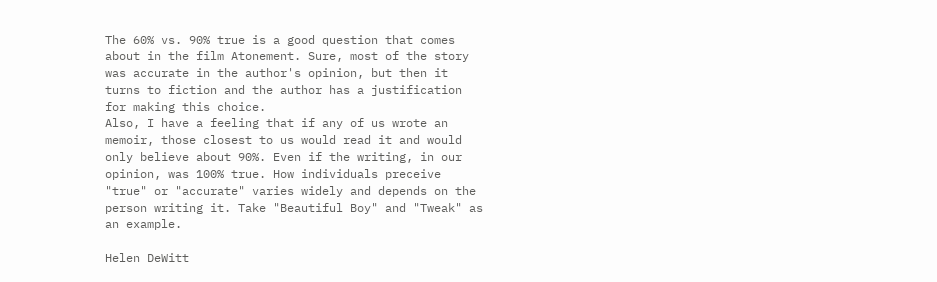The 60% vs. 90% true is a good question that comes about in the film Atonement. Sure, most of the story was accurate in the author's opinion, but then it turns to fiction and the author has a justification for making this choice.
Also, I have a feeling that if any of us wrote an memoir, those closest to us would read it and would only believe about 90%. Even if the writing, in our opinion, was 100% true. How individuals preceive "true" or "accurate" varies widely and depends on the person writing it. Take "Beautiful Boy" and "Tweak" as an example.

Helen DeWitt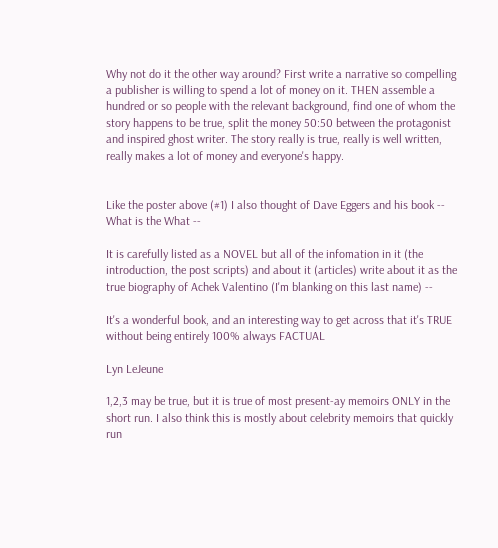Why not do it the other way around? First write a narrative so compelling a publisher is willing to spend a lot of money on it. THEN assemble a hundred or so people with the relevant background, find one of whom the story happens to be true, split the money 50:50 between the protagonist and inspired ghost writer. The story really is true, really is well written, really makes a lot of money and everyone's happy.


Like the poster above (#1) I also thought of Dave Eggers and his book -- What is the What --

It is carefully listed as a NOVEL but all of the infomation in it (the introduction, the post scripts) and about it (articles) write about it as the true biography of Achek Valentino (I'm blanking on this last name) --

It's a wonderful book, and an interesting way to get across that it's TRUE without being entirely 100% always FACTUAL

Lyn LeJeune

1,2,3 may be true, but it is true of most present-ay memoirs ONLY in the short run. I also think this is mostly about celebrity memoirs that quickly run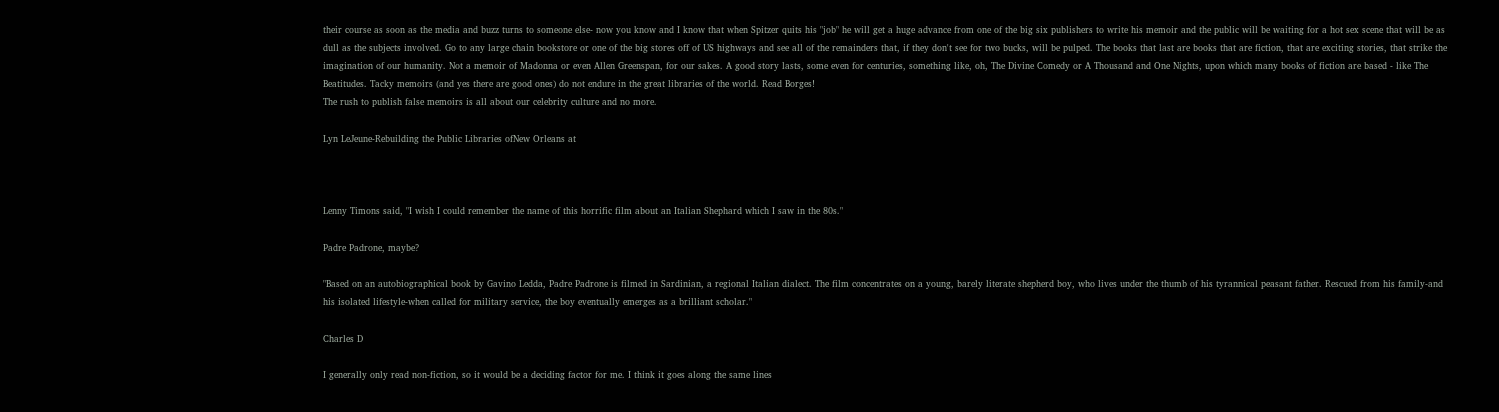their course as soon as the media and buzz turns to someone else- now you know and I know that when Spitzer quits his "job" he will get a huge advance from one of the big six publishers to write his memoir and the public will be waiting for a hot sex scene that will be as dull as the subjects involved. Go to any large chain bookstore or one of the big stores off of US highways and see all of the remainders that, if they don't see for two bucks, will be pulped. The books that last are books that are fiction, that are exciting stories, that strike the imagination of our humanity. Not a memoir of Madonna or even Allen Greenspan, for our sakes. A good story lasts, some even for centuries, something like, oh, The Divine Comedy or A Thousand and One Nights, upon which many books of fiction are based - like The Beatitudes. Tacky memoirs (and yes there are good ones) do not endure in the great libraries of the world. Read Borges!
The rush to publish false memoirs is all about our celebrity culture and no more.

Lyn LeJeune-Rebuilding the Public Libraries ofNew Orleans at



Lenny Timons said, "I wish I could remember the name of this horrific film about an Italian Shephard which I saw in the 80s."

Padre Padrone, maybe?

"Based on an autobiographical book by Gavino Ledda, Padre Padrone is filmed in Sardinian, a regional Italian dialect. The film concentrates on a young, barely literate shepherd boy, who lives under the thumb of his tyrannical peasant father. Rescued from his family-and his isolated lifestyle-when called for military service, the boy eventually emerges as a brilliant scholar."

Charles D

I generally only read non-fiction, so it would be a deciding factor for me. I think it goes along the same lines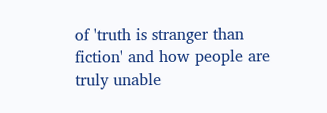of 'truth is stranger than fiction' and how people are truly unable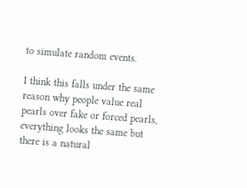to simulate random events.

I think this falls under the same reason why people value real pearls over fake or forced pearls, everything looks the same but there is a natural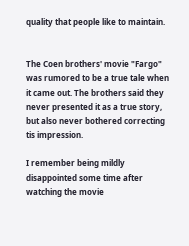quality that people like to maintain.


The Coen brothers' movie "Fargo" was rumored to be a true tale when it came out. The brothers said they never presented it as a true story, but also never bothered correcting tis impression.

I remember being mildly disappointed some time after watching the movie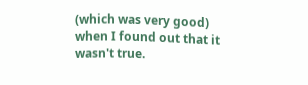(which was very good) when I found out that it wasn't true.